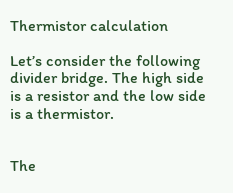Thermistor calculation

Let’s consider the following divider bridge. The high side is a resistor and the low side is a thermistor.


The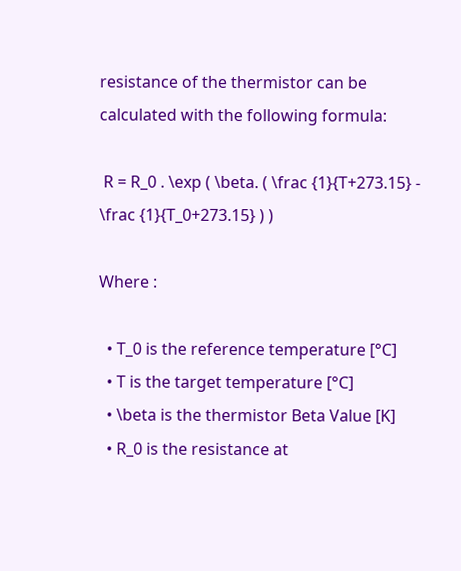resistance of the thermistor can be calculated with the following formula:

 R = R_0 . \exp ( \beta. ( \frac {1}{T+273.15} - \frac {1}{T_0+273.15} ) )

Where :

  • T_0 is the reference temperature [°C]
  • T is the target temperature [°C]
  • \beta is the thermistor Beta Value [K]
  • R_0 is the resistance at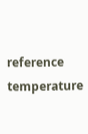reference temperature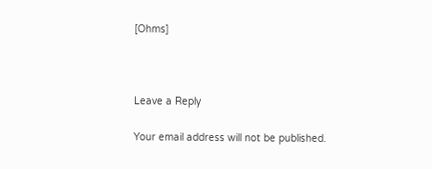[Ohms]



Leave a Reply

Your email address will not be published.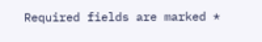Required fields are marked *